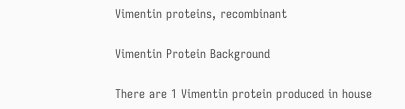Vimentin proteins, recombinant

Vimentin Protein Background

There are 1 Vimentin protein produced in house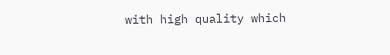with high quality which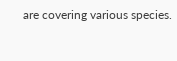are covering various species.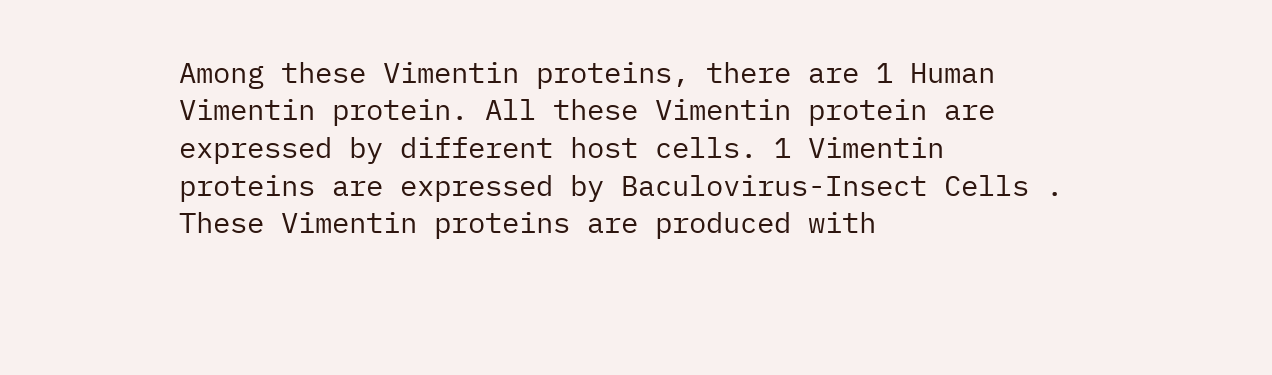Among these Vimentin proteins, there are 1 Human Vimentin protein. All these Vimentin protein are expressed by different host cells. 1 Vimentin proteins are expressed by Baculovirus-Insect Cells . These Vimentin proteins are produced with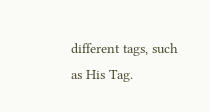different tags, such as His Tag.